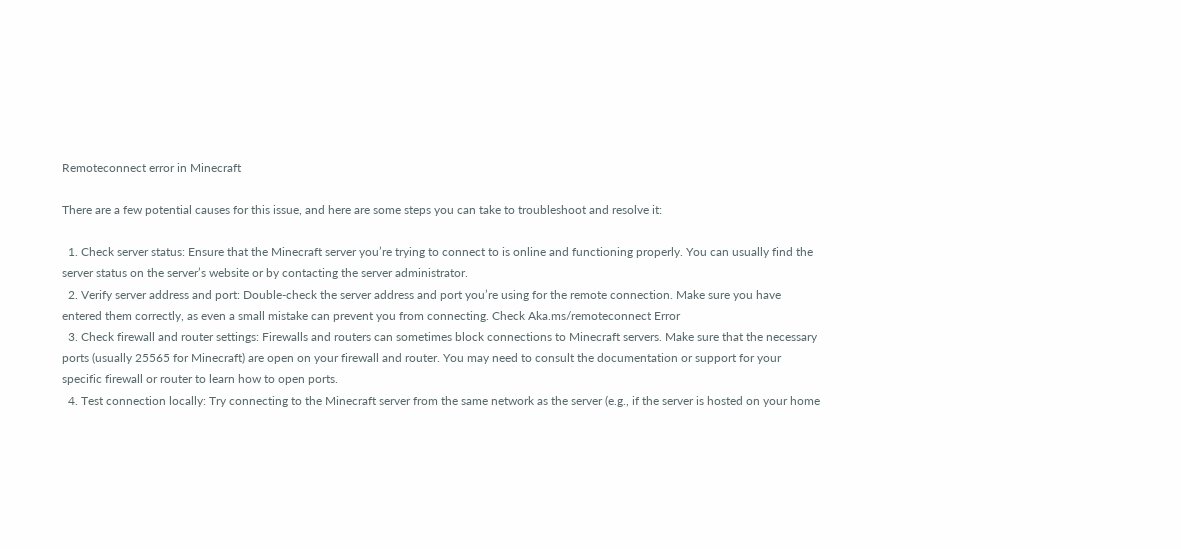Remoteconnect error in Minecraft

There are a few potential causes for this issue, and here are some steps you can take to troubleshoot and resolve it:

  1. Check server status: Ensure that the Minecraft server you’re trying to connect to is online and functioning properly. You can usually find the server status on the server’s website or by contacting the server administrator.
  2. Verify server address and port: Double-check the server address and port you’re using for the remote connection. Make sure you have entered them correctly, as even a small mistake can prevent you from connecting. Check Aka.ms/remoteconnect Error
  3. Check firewall and router settings: Firewalls and routers can sometimes block connections to Minecraft servers. Make sure that the necessary ports (usually 25565 for Minecraft) are open on your firewall and router. You may need to consult the documentation or support for your specific firewall or router to learn how to open ports.
  4. Test connection locally: Try connecting to the Minecraft server from the same network as the server (e.g., if the server is hosted on your home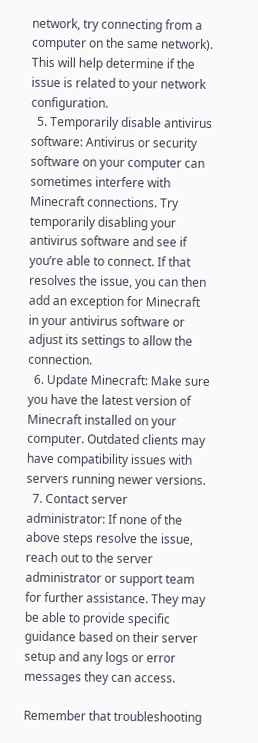network, try connecting from a computer on the same network). This will help determine if the issue is related to your network configuration.
  5. Temporarily disable antivirus software: Antivirus or security software on your computer can sometimes interfere with Minecraft connections. Try temporarily disabling your antivirus software and see if you’re able to connect. If that resolves the issue, you can then add an exception for Minecraft in your antivirus software or adjust its settings to allow the connection.
  6. Update Minecraft: Make sure you have the latest version of Minecraft installed on your computer. Outdated clients may have compatibility issues with servers running newer versions.
  7. Contact server administrator: If none of the above steps resolve the issue, reach out to the server administrator or support team for further assistance. They may be able to provide specific guidance based on their server setup and any logs or error messages they can access.

Remember that troubleshooting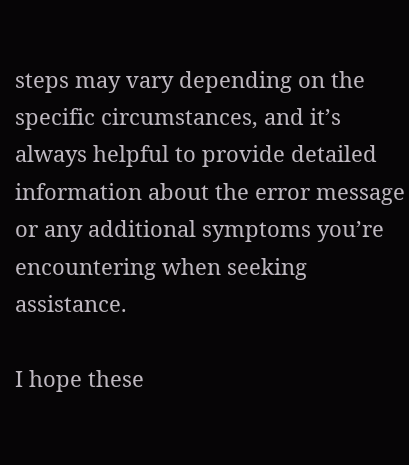steps may vary depending on the specific circumstances, and it’s always helpful to provide detailed information about the error message or any additional symptoms you’re encountering when seeking assistance.

I hope these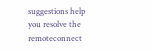suggestions help you resolve the remoteconnect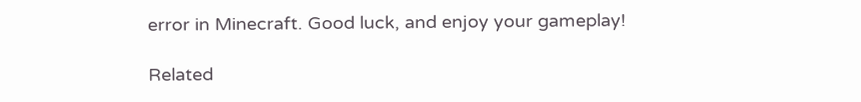error in Minecraft. Good luck, and enjoy your gameplay!

Related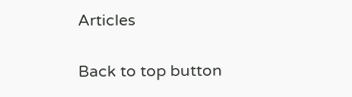Articles

Back to top button